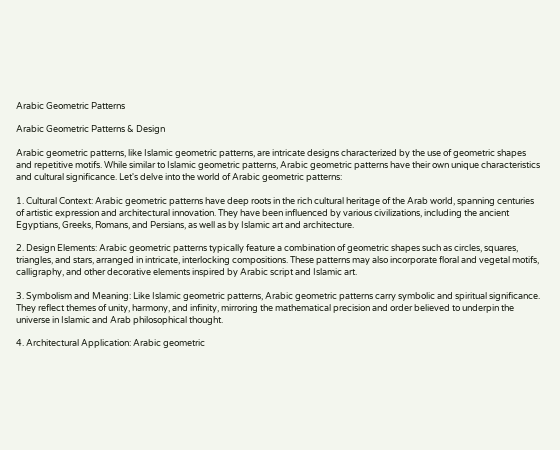Arabic Geometric Patterns

Arabic Geometric Patterns & Design

Arabic geometric patterns, like Islamic geometric patterns, are intricate designs characterized by the use of geometric shapes and repetitive motifs. While similar to Islamic geometric patterns, Arabic geometric patterns have their own unique characteristics and cultural significance. Let's delve into the world of Arabic geometric patterns:

1. Cultural Context: Arabic geometric patterns have deep roots in the rich cultural heritage of the Arab world, spanning centuries of artistic expression and architectural innovation. They have been influenced by various civilizations, including the ancient Egyptians, Greeks, Romans, and Persians, as well as by Islamic art and architecture.

2. Design Elements: Arabic geometric patterns typically feature a combination of geometric shapes such as circles, squares, triangles, and stars, arranged in intricate, interlocking compositions. These patterns may also incorporate floral and vegetal motifs, calligraphy, and other decorative elements inspired by Arabic script and Islamic art.

3. Symbolism and Meaning: Like Islamic geometric patterns, Arabic geometric patterns carry symbolic and spiritual significance. They reflect themes of unity, harmony, and infinity, mirroring the mathematical precision and order believed to underpin the universe in Islamic and Arab philosophical thought.

4. Architectural Application: Arabic geometric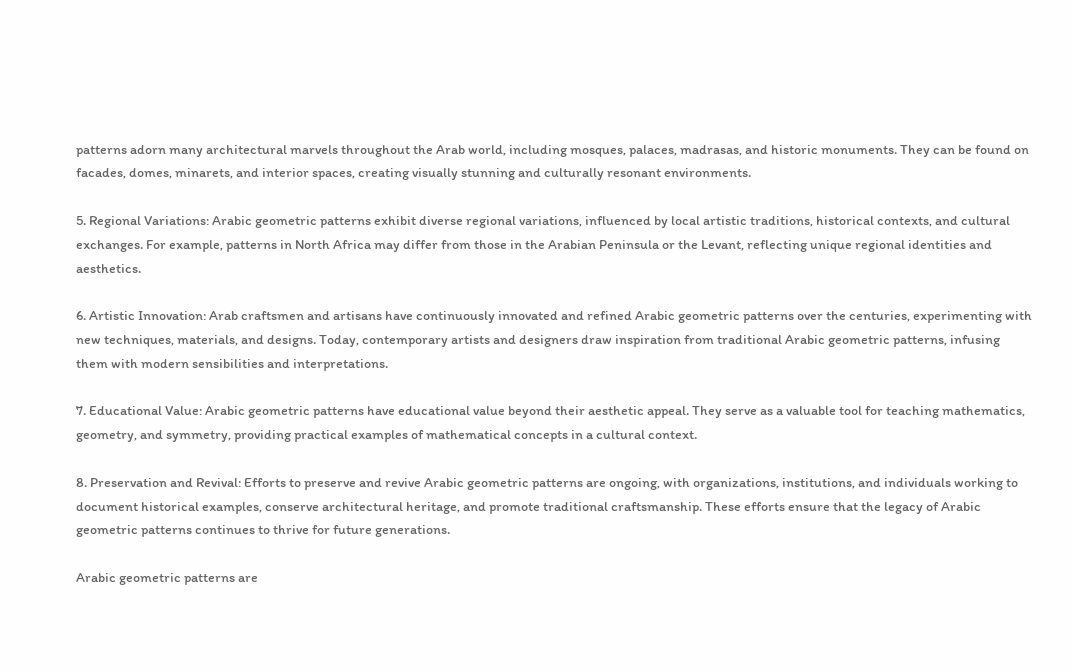patterns adorn many architectural marvels throughout the Arab world, including mosques, palaces, madrasas, and historic monuments. They can be found on facades, domes, minarets, and interior spaces, creating visually stunning and culturally resonant environments.

5. Regional Variations: Arabic geometric patterns exhibit diverse regional variations, influenced by local artistic traditions, historical contexts, and cultural exchanges. For example, patterns in North Africa may differ from those in the Arabian Peninsula or the Levant, reflecting unique regional identities and aesthetics.

6. Artistic Innovation: Arab craftsmen and artisans have continuously innovated and refined Arabic geometric patterns over the centuries, experimenting with new techniques, materials, and designs. Today, contemporary artists and designers draw inspiration from traditional Arabic geometric patterns, infusing them with modern sensibilities and interpretations.

7. Educational Value: Arabic geometric patterns have educational value beyond their aesthetic appeal. They serve as a valuable tool for teaching mathematics, geometry, and symmetry, providing practical examples of mathematical concepts in a cultural context.

8. Preservation and Revival: Efforts to preserve and revive Arabic geometric patterns are ongoing, with organizations, institutions, and individuals working to document historical examples, conserve architectural heritage, and promote traditional craftsmanship. These efforts ensure that the legacy of Arabic geometric patterns continues to thrive for future generations.

Arabic geometric patterns are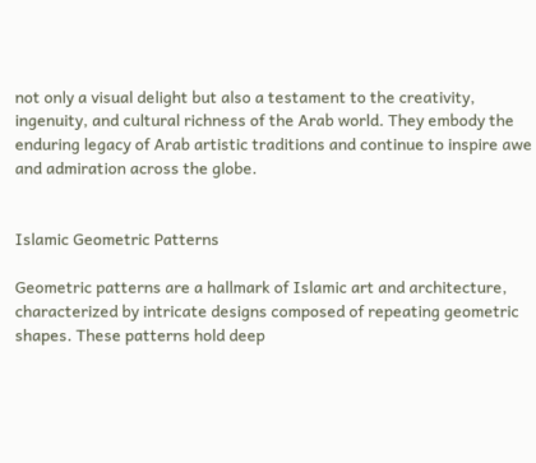not only a visual delight but also a testament to the creativity, ingenuity, and cultural richness of the Arab world. They embody the enduring legacy of Arab artistic traditions and continue to inspire awe and admiration across the globe.


Islamic Geometric Patterns

Geometric patterns are a hallmark of Islamic art and architecture, characterized by intricate designs composed of repeating geometric shapes. These patterns hold deep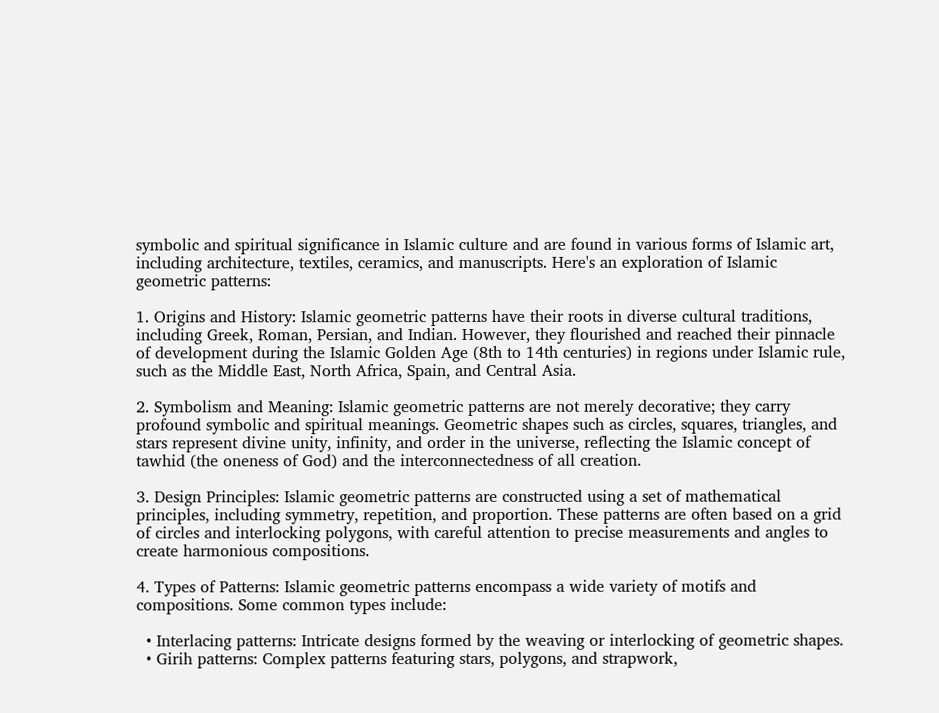symbolic and spiritual significance in Islamic culture and are found in various forms of Islamic art, including architecture, textiles, ceramics, and manuscripts. Here's an exploration of Islamic geometric patterns:

1. Origins and History: Islamic geometric patterns have their roots in diverse cultural traditions, including Greek, Roman, Persian, and Indian. However, they flourished and reached their pinnacle of development during the Islamic Golden Age (8th to 14th centuries) in regions under Islamic rule, such as the Middle East, North Africa, Spain, and Central Asia.

2. Symbolism and Meaning: Islamic geometric patterns are not merely decorative; they carry profound symbolic and spiritual meanings. Geometric shapes such as circles, squares, triangles, and stars represent divine unity, infinity, and order in the universe, reflecting the Islamic concept of tawhid (the oneness of God) and the interconnectedness of all creation.

3. Design Principles: Islamic geometric patterns are constructed using a set of mathematical principles, including symmetry, repetition, and proportion. These patterns are often based on a grid of circles and interlocking polygons, with careful attention to precise measurements and angles to create harmonious compositions.

4. Types of Patterns: Islamic geometric patterns encompass a wide variety of motifs and compositions. Some common types include:

  • Interlacing patterns: Intricate designs formed by the weaving or interlocking of geometric shapes.
  • Girih patterns: Complex patterns featuring stars, polygons, and strapwork,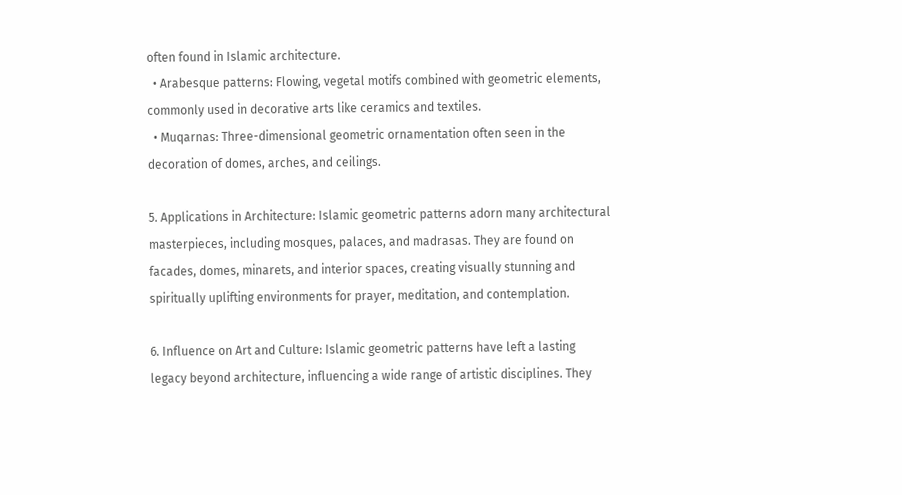often found in Islamic architecture.
  • Arabesque patterns: Flowing, vegetal motifs combined with geometric elements, commonly used in decorative arts like ceramics and textiles.
  • Muqarnas: Three-dimensional geometric ornamentation often seen in the decoration of domes, arches, and ceilings.

5. Applications in Architecture: Islamic geometric patterns adorn many architectural masterpieces, including mosques, palaces, and madrasas. They are found on facades, domes, minarets, and interior spaces, creating visually stunning and spiritually uplifting environments for prayer, meditation, and contemplation.

6. Influence on Art and Culture: Islamic geometric patterns have left a lasting legacy beyond architecture, influencing a wide range of artistic disciplines. They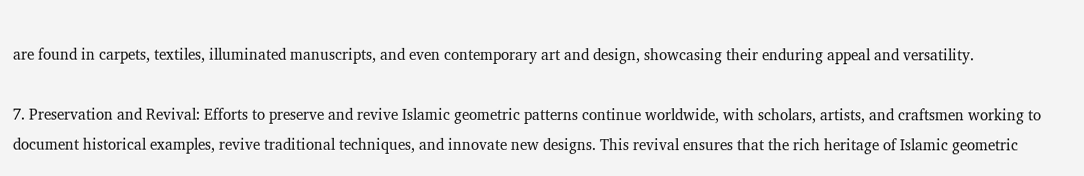are found in carpets, textiles, illuminated manuscripts, and even contemporary art and design, showcasing their enduring appeal and versatility.

7. Preservation and Revival: Efforts to preserve and revive Islamic geometric patterns continue worldwide, with scholars, artists, and craftsmen working to document historical examples, revive traditional techniques, and innovate new designs. This revival ensures that the rich heritage of Islamic geometric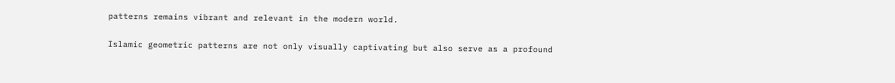patterns remains vibrant and relevant in the modern world.

Islamic geometric patterns are not only visually captivating but also serve as a profound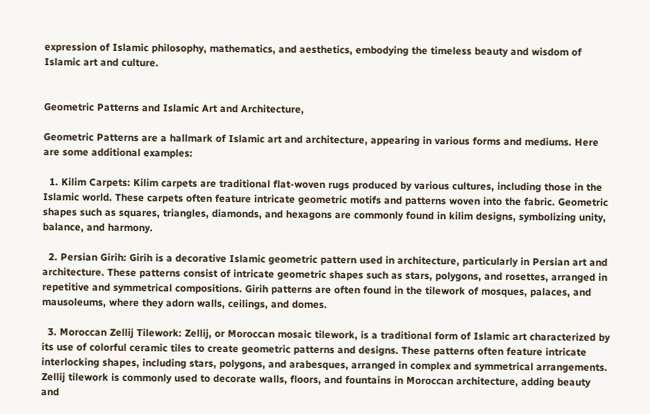expression of Islamic philosophy, mathematics, and aesthetics, embodying the timeless beauty and wisdom of Islamic art and culture.


Geometric Patterns and Islamic Art and Architecture,

Geometric Patterns are a hallmark of Islamic art and architecture, appearing in various forms and mediums. Here are some additional examples:

  1. Kilim Carpets: Kilim carpets are traditional flat-woven rugs produced by various cultures, including those in the Islamic world. These carpets often feature intricate geometric motifs and patterns woven into the fabric. Geometric shapes such as squares, triangles, diamonds, and hexagons are commonly found in kilim designs, symbolizing unity, balance, and harmony.

  2. Persian Girih: Girih is a decorative Islamic geometric pattern used in architecture, particularly in Persian art and architecture. These patterns consist of intricate geometric shapes such as stars, polygons, and rosettes, arranged in repetitive and symmetrical compositions. Girih patterns are often found in the tilework of mosques, palaces, and mausoleums, where they adorn walls, ceilings, and domes.

  3. Moroccan Zellij Tilework: Zellij, or Moroccan mosaic tilework, is a traditional form of Islamic art characterized by its use of colorful ceramic tiles to create geometric patterns and designs. These patterns often feature intricate interlocking shapes, including stars, polygons, and arabesques, arranged in complex and symmetrical arrangements. Zellij tilework is commonly used to decorate walls, floors, and fountains in Moroccan architecture, adding beauty and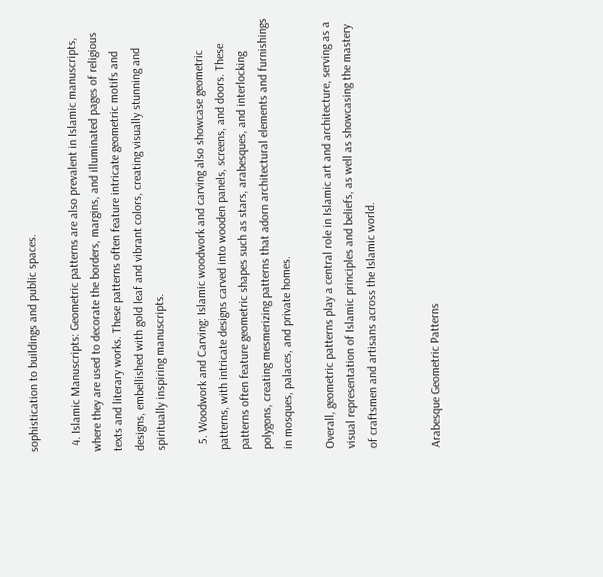sophistication to buildings and public spaces.

  4. Islamic Manuscripts: Geometric patterns are also prevalent in Islamic manuscripts, where they are used to decorate the borders, margins, and illuminated pages of religious texts and literary works. These patterns often feature intricate geometric motifs and designs, embellished with gold leaf and vibrant colors, creating visually stunning and spiritually inspiring manuscripts.

  5. Woodwork and Carving: Islamic woodwork and carving also showcase geometric patterns, with intricate designs carved into wooden panels, screens, and doors. These patterns often feature geometric shapes such as stars, arabesques, and interlocking polygons, creating mesmerizing patterns that adorn architectural elements and furnishings in mosques, palaces, and private homes.

Overall, geometric patterns play a central role in Islamic art and architecture, serving as a visual representation of Islamic principles and beliefs, as well as showcasing the mastery of craftsmen and artisans across the Islamic world.


Arabesque Geometric Patterns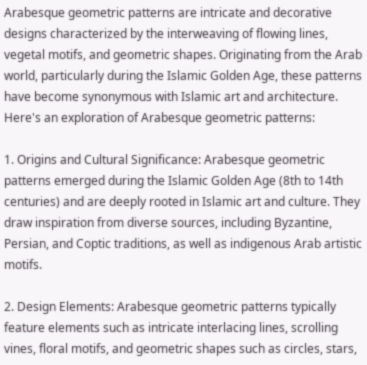Arabesque geometric patterns are intricate and decorative designs characterized by the interweaving of flowing lines, vegetal motifs, and geometric shapes. Originating from the Arab world, particularly during the Islamic Golden Age, these patterns have become synonymous with Islamic art and architecture. Here's an exploration of Arabesque geometric patterns:

1. Origins and Cultural Significance: Arabesque geometric patterns emerged during the Islamic Golden Age (8th to 14th centuries) and are deeply rooted in Islamic art and culture. They draw inspiration from diverse sources, including Byzantine, Persian, and Coptic traditions, as well as indigenous Arab artistic motifs.

2. Design Elements: Arabesque geometric patterns typically feature elements such as intricate interlacing lines, scrolling vines, floral motifs, and geometric shapes such as circles, stars,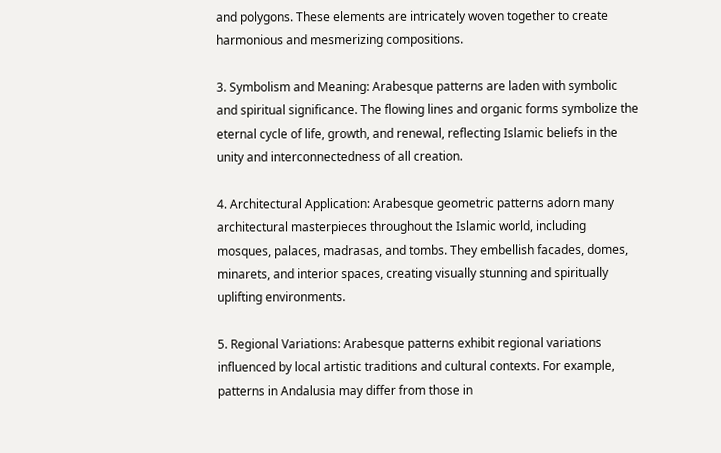and polygons. These elements are intricately woven together to create harmonious and mesmerizing compositions.

3. Symbolism and Meaning: Arabesque patterns are laden with symbolic and spiritual significance. The flowing lines and organic forms symbolize the eternal cycle of life, growth, and renewal, reflecting Islamic beliefs in the unity and interconnectedness of all creation.

4. Architectural Application: Arabesque geometric patterns adorn many architectural masterpieces throughout the Islamic world, including mosques, palaces, madrasas, and tombs. They embellish facades, domes, minarets, and interior spaces, creating visually stunning and spiritually uplifting environments.

5. Regional Variations: Arabesque patterns exhibit regional variations influenced by local artistic traditions and cultural contexts. For example, patterns in Andalusia may differ from those in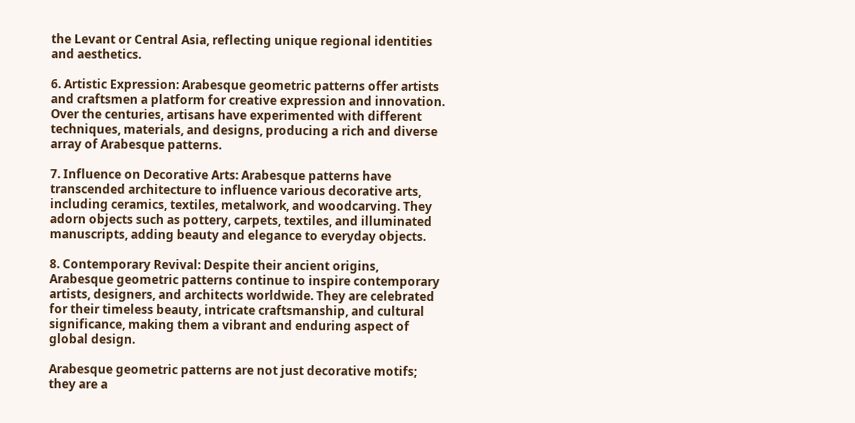the Levant or Central Asia, reflecting unique regional identities and aesthetics.

6. Artistic Expression: Arabesque geometric patterns offer artists and craftsmen a platform for creative expression and innovation. Over the centuries, artisans have experimented with different techniques, materials, and designs, producing a rich and diverse array of Arabesque patterns.

7. Influence on Decorative Arts: Arabesque patterns have transcended architecture to influence various decorative arts, including ceramics, textiles, metalwork, and woodcarving. They adorn objects such as pottery, carpets, textiles, and illuminated manuscripts, adding beauty and elegance to everyday objects.

8. Contemporary Revival: Despite their ancient origins, Arabesque geometric patterns continue to inspire contemporary artists, designers, and architects worldwide. They are celebrated for their timeless beauty, intricate craftsmanship, and cultural significance, making them a vibrant and enduring aspect of global design.

Arabesque geometric patterns are not just decorative motifs; they are a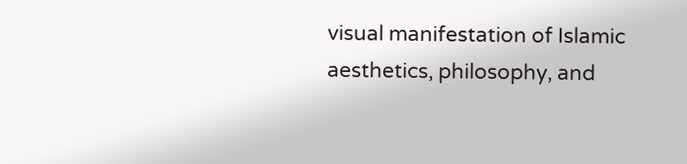visual manifestation of Islamic aesthetics, philosophy, and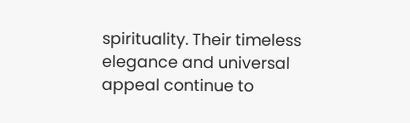spirituality. Their timeless elegance and universal appeal continue to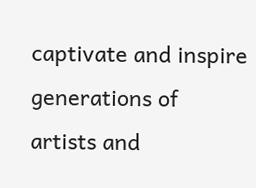captivate and inspire generations of artists and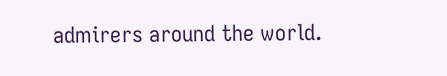admirers around the world.